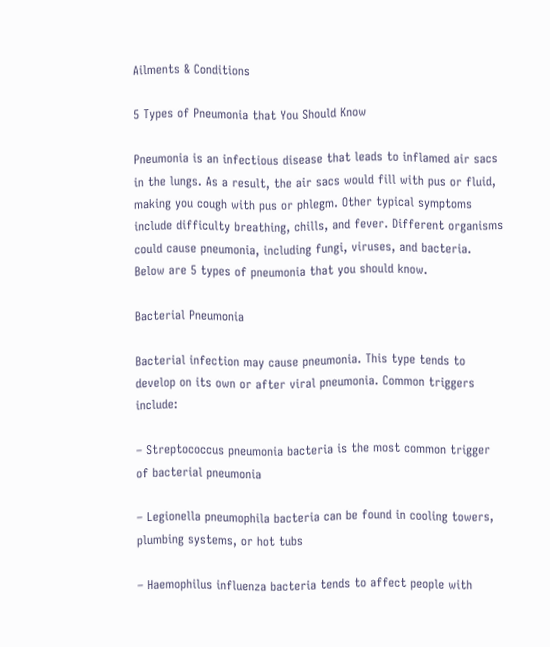Ailments & Conditions

5 Types of Pneumonia that You Should Know

Pneumonia is an infectious disease that leads to inflamed air sacs in the lungs. As a result, the air sacs would fill with pus or fluid, making you cough with pus or phlegm. Other typical symptoms include difficulty breathing, chills, and fever. Different organisms could cause pneumonia, including fungi, viruses, and bacteria. Below are 5 types of pneumonia that you should know.

Bacterial Pneumonia

Bacterial infection may cause pneumonia. This type tends to develop on its own or after viral pneumonia. Common triggers include:

– Streptococcus pneumonia bacteria is the most common trigger of bacterial pneumonia

– Legionella pneumophila bacteria can be found in cooling towers, plumbing systems, or hot tubs

– Haemophilus influenza bacteria tends to affect people with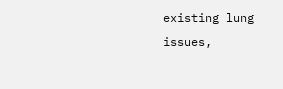existing lung issues,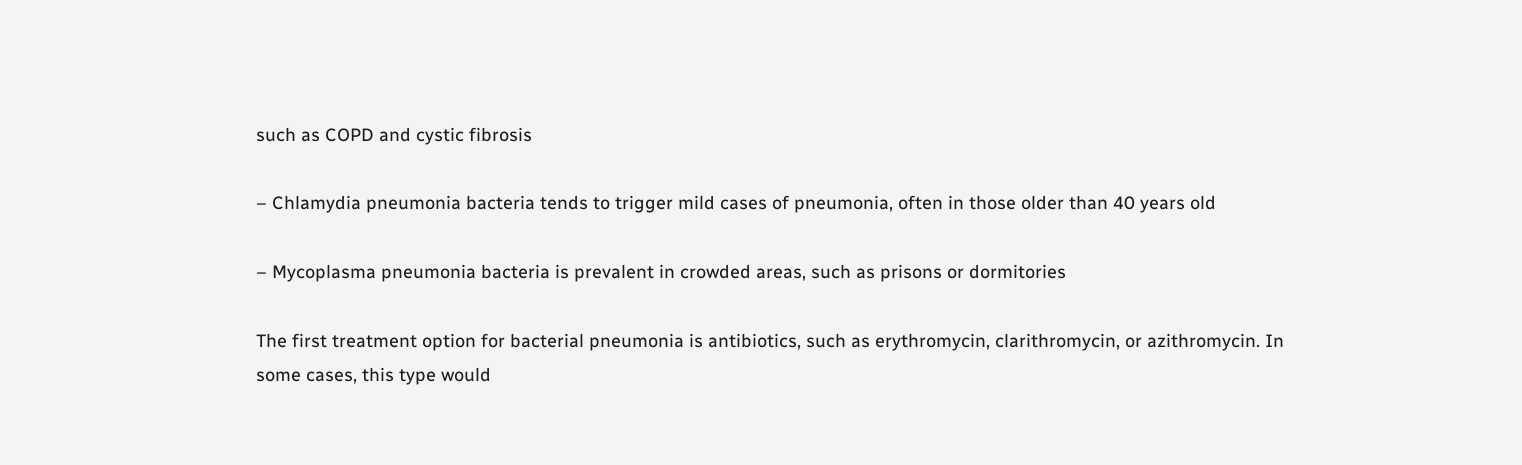such as COPD and cystic fibrosis

– Chlamydia pneumonia bacteria tends to trigger mild cases of pneumonia, often in those older than 40 years old

– Mycoplasma pneumonia bacteria is prevalent in crowded areas, such as prisons or dormitories

The first treatment option for bacterial pneumonia is antibiotics, such as erythromycin, clarithromycin, or azithromycin. In some cases, this type would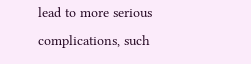lead to more serious complications, such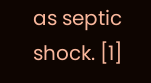as septic shock. [1]